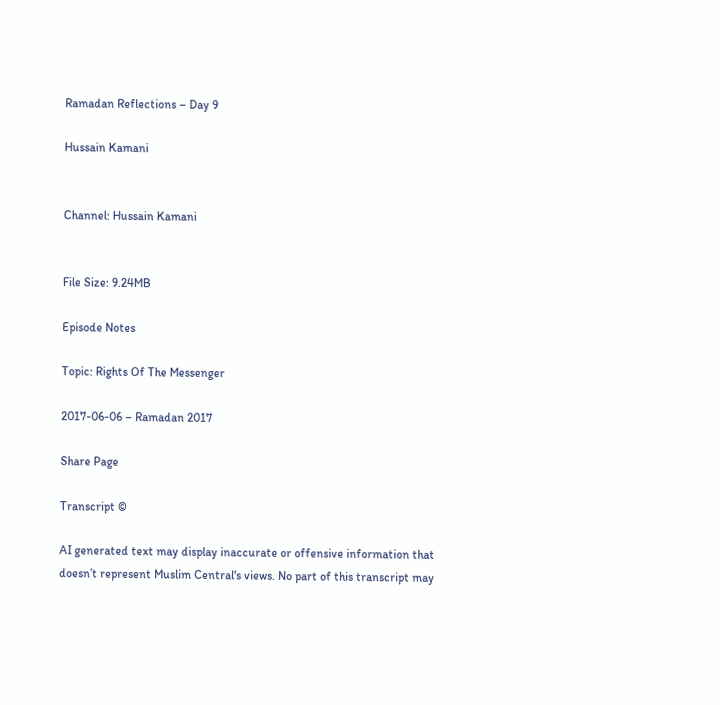Ramadan Reflections – Day 9

Hussain Kamani


Channel: Hussain Kamani


File Size: 9.24MB

Episode Notes

Topic: Rights Of The Messenger

2017-06-06 – Ramadan 2017

Share Page

Transcript ©

AI generated text may display inaccurate or offensive information that doesn’t represent Muslim Central's views. No part of this transcript may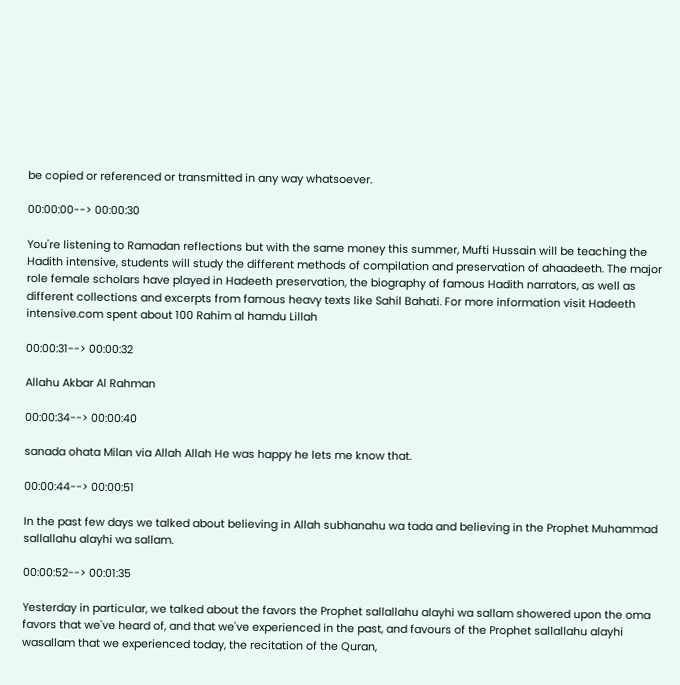be copied or referenced or transmitted in any way whatsoever.

00:00:00--> 00:00:30

You're listening to Ramadan reflections but with the same money this summer, Mufti Hussain will be teaching the Hadith intensive, students will study the different methods of compilation and preservation of ahaadeeth. The major role female scholars have played in Hadeeth preservation, the biography of famous Hadith narrators, as well as different collections and excerpts from famous heavy texts like Sahil Bahati. For more information visit Hadeeth intensive.com spent about 100 Rahim al hamdu Lillah

00:00:31--> 00:00:32

Allahu Akbar Al Rahman

00:00:34--> 00:00:40

sanada ohata Milan via Allah Allah He was happy he lets me know that.

00:00:44--> 00:00:51

In the past few days we talked about believing in Allah subhanahu wa tada and believing in the Prophet Muhammad sallallahu alayhi wa sallam.

00:00:52--> 00:01:35

Yesterday in particular, we talked about the favors the Prophet sallallahu alayhi wa sallam showered upon the oma favors that we've heard of, and that we've experienced in the past, and favours of the Prophet sallallahu alayhi wasallam that we experienced today, the recitation of the Quran,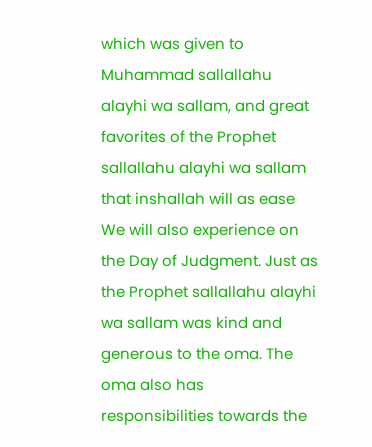which was given to Muhammad sallallahu alayhi wa sallam, and great favorites of the Prophet sallallahu alayhi wa sallam that inshallah will as ease We will also experience on the Day of Judgment. Just as the Prophet sallallahu alayhi wa sallam was kind and generous to the oma. The oma also has responsibilities towards the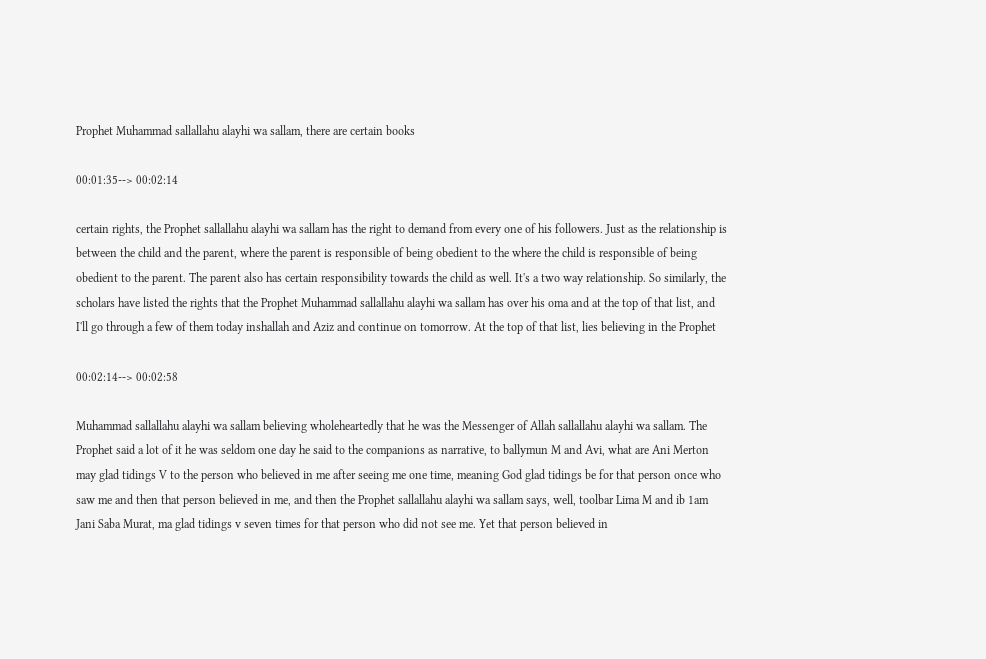Prophet Muhammad sallallahu alayhi wa sallam, there are certain books

00:01:35--> 00:02:14

certain rights, the Prophet sallallahu alayhi wa sallam has the right to demand from every one of his followers. Just as the relationship is between the child and the parent, where the parent is responsible of being obedient to the where the child is responsible of being obedient to the parent. The parent also has certain responsibility towards the child as well. It's a two way relationship. So similarly, the scholars have listed the rights that the Prophet Muhammad sallallahu alayhi wa sallam has over his oma and at the top of that list, and I'll go through a few of them today inshallah and Aziz and continue on tomorrow. At the top of that list, lies believing in the Prophet

00:02:14--> 00:02:58

Muhammad sallallahu alayhi wa sallam believing wholeheartedly that he was the Messenger of Allah sallallahu alayhi wa sallam. The Prophet said a lot of it he was seldom one day he said to the companions as narrative, to ballymun M and Avi, what are Ani Merton may glad tidings V to the person who believed in me after seeing me one time, meaning God glad tidings be for that person once who saw me and then that person believed in me, and then the Prophet sallallahu alayhi wa sallam says, well, toolbar Lima M and ib 1am Jani Saba Murat, ma glad tidings v seven times for that person who did not see me. Yet that person believed in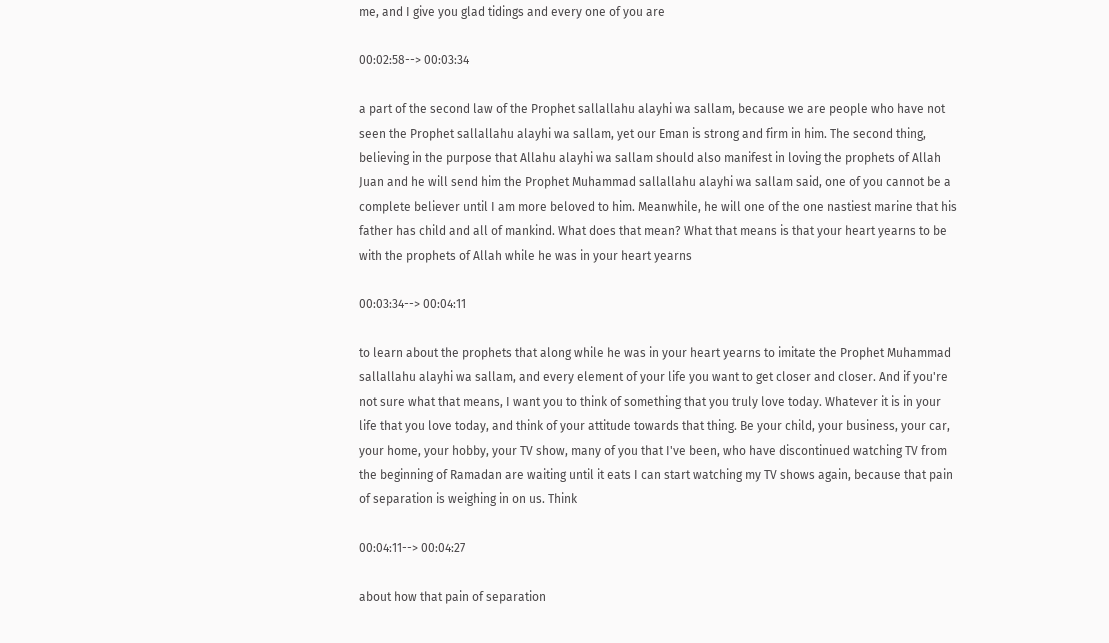me, and I give you glad tidings and every one of you are

00:02:58--> 00:03:34

a part of the second law of the Prophet sallallahu alayhi wa sallam, because we are people who have not seen the Prophet sallallahu alayhi wa sallam, yet our Eman is strong and firm in him. The second thing, believing in the purpose that Allahu alayhi wa sallam should also manifest in loving the prophets of Allah Juan and he will send him the Prophet Muhammad sallallahu alayhi wa sallam said, one of you cannot be a complete believer until I am more beloved to him. Meanwhile, he will one of the one nastiest marine that his father has child and all of mankind. What does that mean? What that means is that your heart yearns to be with the prophets of Allah while he was in your heart yearns

00:03:34--> 00:04:11

to learn about the prophets that along while he was in your heart yearns to imitate the Prophet Muhammad sallallahu alayhi wa sallam, and every element of your life you want to get closer and closer. And if you're not sure what that means, I want you to think of something that you truly love today. Whatever it is in your life that you love today, and think of your attitude towards that thing. Be your child, your business, your car, your home, your hobby, your TV show, many of you that I've been, who have discontinued watching TV from the beginning of Ramadan are waiting until it eats I can start watching my TV shows again, because that pain of separation is weighing in on us. Think

00:04:11--> 00:04:27

about how that pain of separation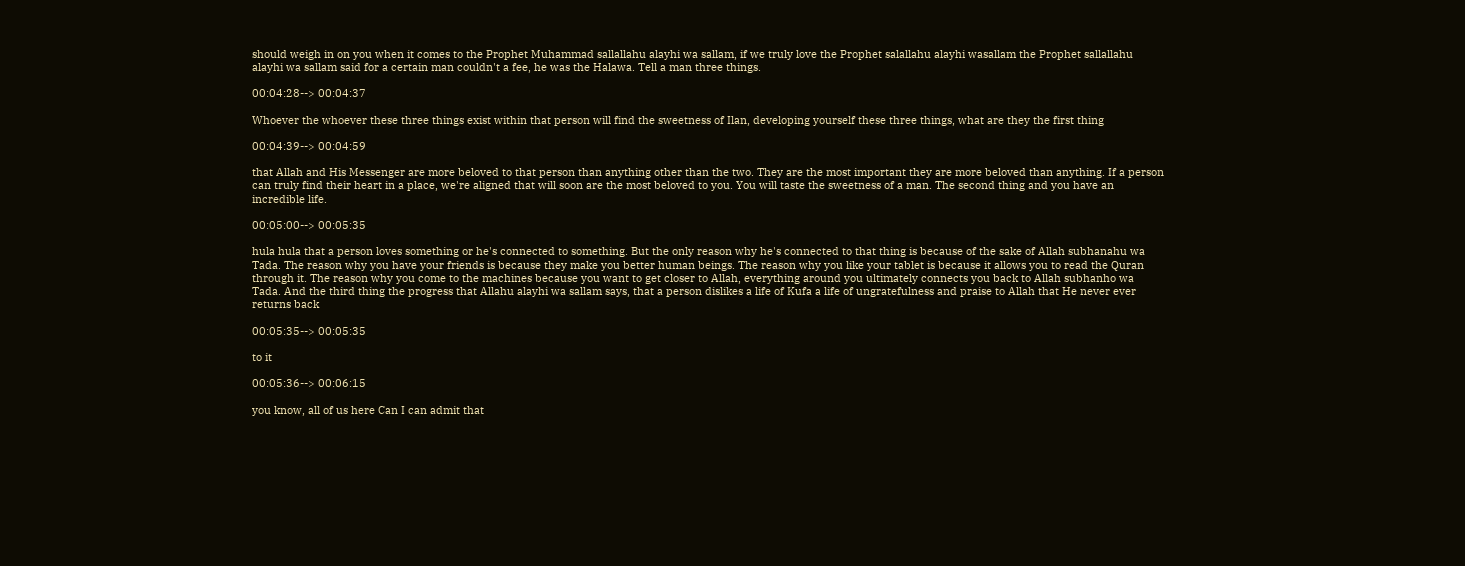should weigh in on you when it comes to the Prophet Muhammad sallallahu alayhi wa sallam, if we truly love the Prophet salallahu alayhi wasallam the Prophet sallallahu alayhi wa sallam said for a certain man couldn't a fee, he was the Halawa. Tell a man three things.

00:04:28--> 00:04:37

Whoever the whoever these three things exist within that person will find the sweetness of Ilan, developing yourself these three things, what are they the first thing

00:04:39--> 00:04:59

that Allah and His Messenger are more beloved to that person than anything other than the two. They are the most important they are more beloved than anything. If a person can truly find their heart in a place, we're aligned that will soon are the most beloved to you. You will taste the sweetness of a man. The second thing and you have an incredible life.

00:05:00--> 00:05:35

hula hula that a person loves something or he's connected to something. But the only reason why he's connected to that thing is because of the sake of Allah subhanahu wa Tada. The reason why you have your friends is because they make you better human beings. The reason why you like your tablet is because it allows you to read the Quran through it. The reason why you come to the machines because you want to get closer to Allah, everything around you ultimately connects you back to Allah subhanho wa Tada. And the third thing the progress that Allahu alayhi wa sallam says, that a person dislikes a life of Kufa a life of ungratefulness and praise to Allah that He never ever returns back

00:05:35--> 00:05:35

to it

00:05:36--> 00:06:15

you know, all of us here Can I can admit that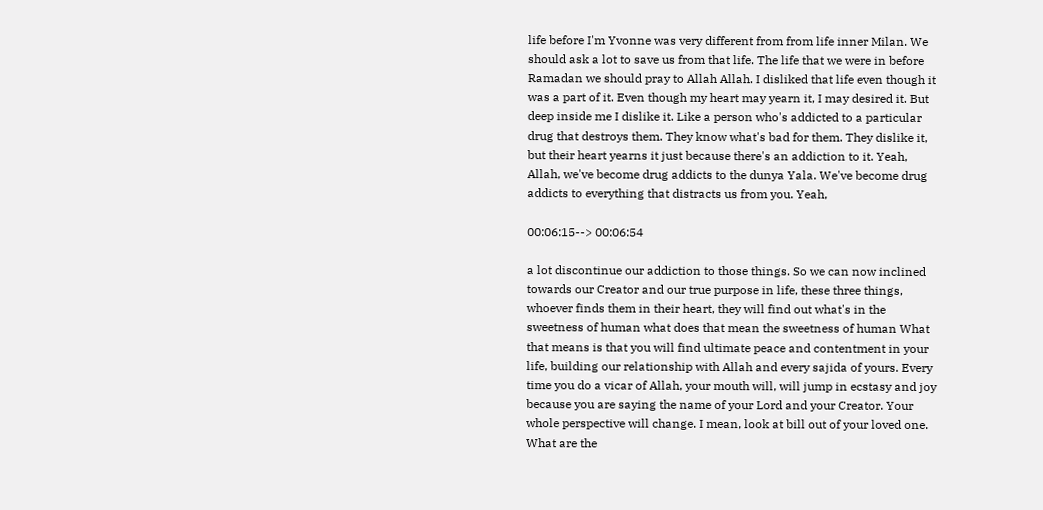life before I'm Yvonne was very different from from life inner Milan. We should ask a lot to save us from that life. The life that we were in before Ramadan we should pray to Allah Allah. I disliked that life even though it was a part of it. Even though my heart may yearn it, I may desired it. But deep inside me I dislike it. Like a person who's addicted to a particular drug that destroys them. They know what's bad for them. They dislike it, but their heart yearns it just because there's an addiction to it. Yeah, Allah, we've become drug addicts to the dunya Yala. We've become drug addicts to everything that distracts us from you. Yeah,

00:06:15--> 00:06:54

a lot discontinue our addiction to those things. So we can now inclined towards our Creator and our true purpose in life, these three things, whoever finds them in their heart, they will find out what's in the sweetness of human what does that mean the sweetness of human What that means is that you will find ultimate peace and contentment in your life, building our relationship with Allah and every sajida of yours. Every time you do a vicar of Allah, your mouth will, will jump in ecstasy and joy because you are saying the name of your Lord and your Creator. Your whole perspective will change. I mean, look at bill out of your loved one. What are the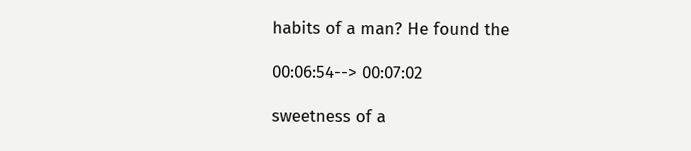habits of a man? He found the

00:06:54--> 00:07:02

sweetness of a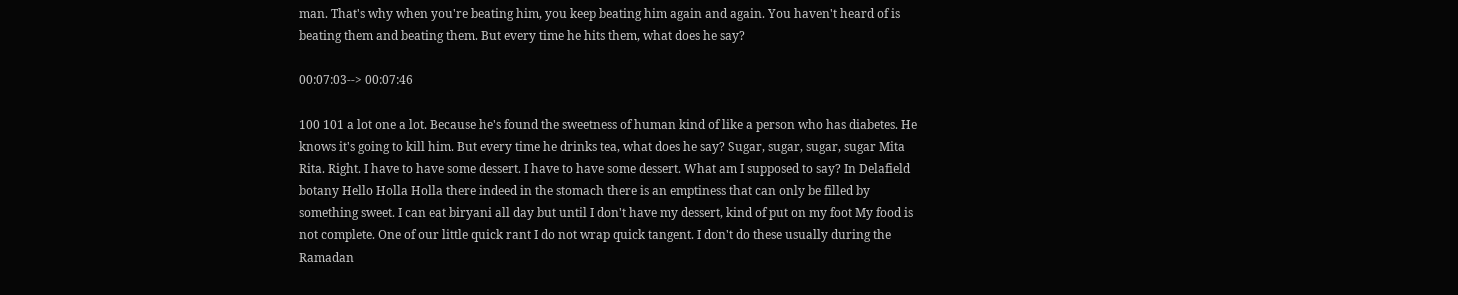man. That's why when you're beating him, you keep beating him again and again. You haven't heard of is beating them and beating them. But every time he hits them, what does he say?

00:07:03--> 00:07:46

100 101 a lot one a lot. Because he's found the sweetness of human kind of like a person who has diabetes. He knows it's going to kill him. But every time he drinks tea, what does he say? Sugar, sugar, sugar, sugar Mita Rita. Right. I have to have some dessert. I have to have some dessert. What am I supposed to say? In Delafield botany Hello Holla Holla there indeed in the stomach there is an emptiness that can only be filled by something sweet. I can eat biryani all day but until I don't have my dessert, kind of put on my foot My food is not complete. One of our little quick rant I do not wrap quick tangent. I don't do these usually during the Ramadan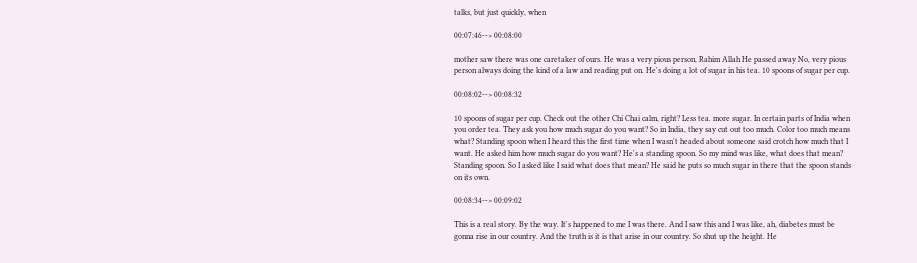talks, but just quickly, when

00:07:46--> 00:08:00

mother saw there was one caretaker of ours. He was a very pious person, Rahim Allah He passed away No, very pious person always doing the kind of a law and reading put on. He's doing a lot of sugar in his tea. 10 spoons of sugar per cup.

00:08:02--> 00:08:32

10 spoons of sugar per cup. Check out the other Chi Chai calm, right? Less tea. more sugar. In certain parts of India when you order tea. They ask you how much sugar do you want? So in India, they say cut out too much. Color too much means what? Standing spoon when I heard this the first time when I wasn't headed about someone said crotch how much that I want. He asked him how much sugar do you want? He's a standing spoon. So my mind was like, what does that mean? Standing spoon. So I asked like I said what does that mean? He said he puts so much sugar in there that the spoon stands on its own.

00:08:34--> 00:09:02

This is a real story. By the way. It's happened to me I was there. And I saw this and I was like, ah, diabetes must be gonna rise in our country. And the truth is it is that arise in our country. So shut up the height. He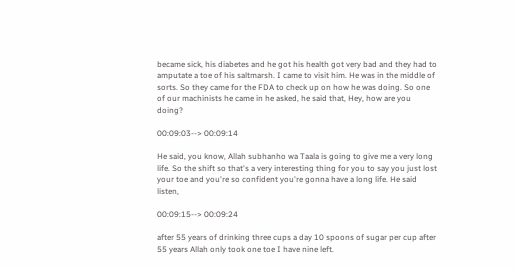became sick, his diabetes and he got his health got very bad and they had to amputate a toe of his saltmarsh. I came to visit him. He was in the middle of sorts. So they came for the FDA to check up on how he was doing. So one of our machinists he came in he asked, he said that, Hey, how are you doing?

00:09:03--> 00:09:14

He said, you know, Allah subhanho wa Taala is going to give me a very long life. So the shift so that's a very interesting thing for you to say you just lost your toe and you're so confident you're gonna have a long life. He said listen,

00:09:15--> 00:09:24

after 55 years of drinking three cups a day 10 spoons of sugar per cup after 55 years Allah only took one toe I have nine left.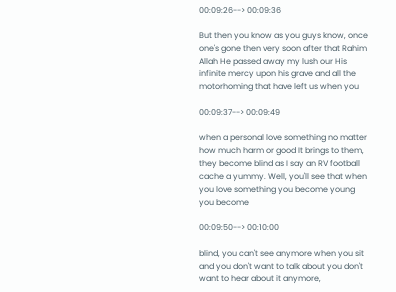00:09:26--> 00:09:36

But then you know as you guys know, once one's gone then very soon after that Rahim Allah He passed away my lush our His infinite mercy upon his grave and all the motorhoming that have left us when you

00:09:37--> 00:09:49

when a personal love something no matter how much harm or good It brings to them, they become blind as I say an RV football cache a yummy. Well, you'll see that when you love something you become young you become

00:09:50--> 00:10:00

blind, you can't see anymore when you sit and you don't want to talk about you don't want to hear about it anymore,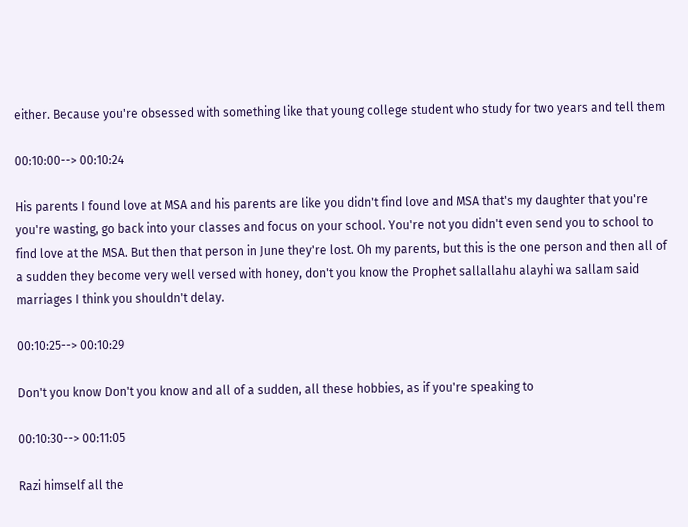either. Because you're obsessed with something like that young college student who study for two years and tell them

00:10:00--> 00:10:24

His parents I found love at MSA and his parents are like you didn't find love and MSA that's my daughter that you're you're wasting, go back into your classes and focus on your school. You're not you didn't even send you to school to find love at the MSA. But then that person in June they're lost. Oh my parents, but this is the one person and then all of a sudden they become very well versed with honey, don't you know the Prophet sallallahu alayhi wa sallam said marriages I think you shouldn't delay.

00:10:25--> 00:10:29

Don't you know Don't you know and all of a sudden, all these hobbies, as if you're speaking to

00:10:30--> 00:11:05

Razi himself all the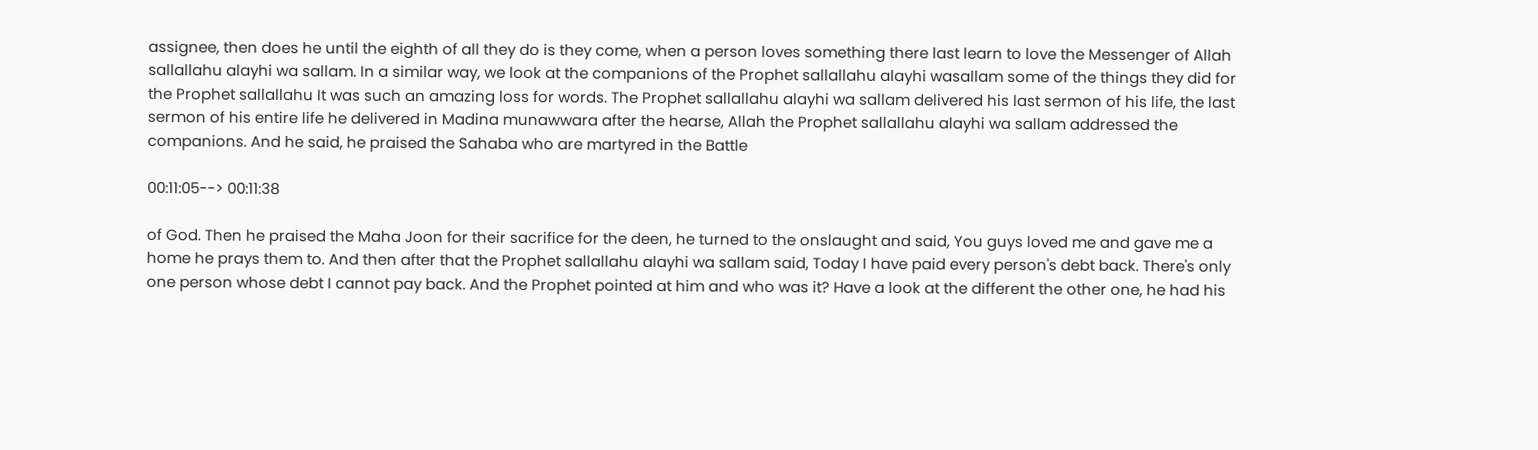assignee, then does he until the eighth of all they do is they come, when a person loves something there last learn to love the Messenger of Allah sallallahu alayhi wa sallam. In a similar way, we look at the companions of the Prophet sallallahu alayhi wasallam some of the things they did for the Prophet sallallahu It was such an amazing loss for words. The Prophet sallallahu alayhi wa sallam delivered his last sermon of his life, the last sermon of his entire life he delivered in Madina munawwara after the hearse, Allah the Prophet sallallahu alayhi wa sallam addressed the companions. And he said, he praised the Sahaba who are martyred in the Battle

00:11:05--> 00:11:38

of God. Then he praised the Maha Joon for their sacrifice for the deen, he turned to the onslaught and said, You guys loved me and gave me a home he prays them to. And then after that the Prophet sallallahu alayhi wa sallam said, Today I have paid every person's debt back. There's only one person whose debt I cannot pay back. And the Prophet pointed at him and who was it? Have a look at the different the other one, he had his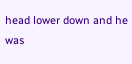head lower down and he was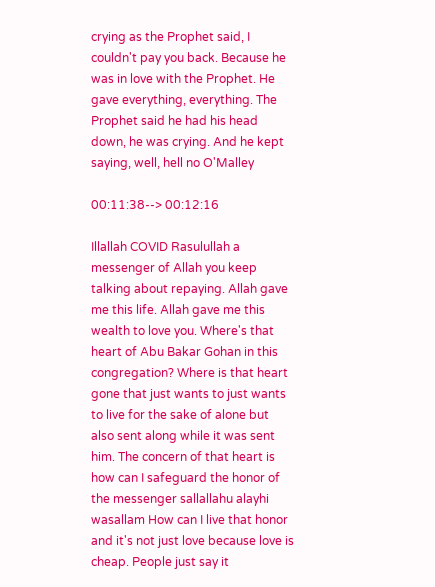crying as the Prophet said, I couldn't pay you back. Because he was in love with the Prophet. He gave everything, everything. The Prophet said he had his head down, he was crying. And he kept saying, well, hell no O'Malley

00:11:38--> 00:12:16

Illallah COVID Rasulullah a messenger of Allah you keep talking about repaying. Allah gave me this life. Allah gave me this wealth to love you. Where's that heart of Abu Bakar Gohan in this congregation? Where is that heart gone that just wants to just wants to live for the sake of alone but also sent along while it was sent him. The concern of that heart is how can I safeguard the honor of the messenger sallallahu alayhi wasallam How can I live that honor and it's not just love because love is cheap. People just say it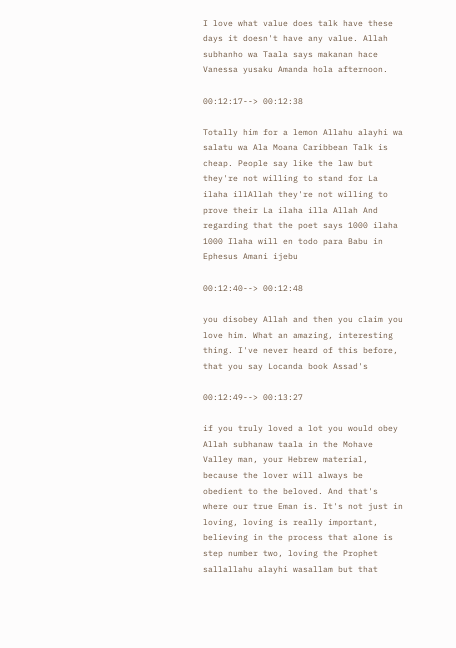I love what value does talk have these days it doesn't have any value. Allah subhanho wa Taala says makanan hace Vanessa yusaku Amanda hola afternoon.

00:12:17--> 00:12:38

Totally him for a lemon Allahu alayhi wa salatu wa Ala Moana Caribbean Talk is cheap. People say like the law but they're not willing to stand for La ilaha illAllah they're not willing to prove their La ilaha illa Allah And regarding that the poet says 1000 ilaha 1000 Ilaha will en todo para Babu in Ephesus Amani ijebu

00:12:40--> 00:12:48

you disobey Allah and then you claim you love him. What an amazing, interesting thing. I've never heard of this before, that you say Locanda book Assad's

00:12:49--> 00:13:27

if you truly loved a lot you would obey Allah subhanaw taala in the Mohave Valley man, your Hebrew material, because the lover will always be obedient to the beloved. And that's where our true Eman is. It's not just in loving, loving is really important, believing in the process that alone is step number two, loving the Prophet sallallahu alayhi wasallam but that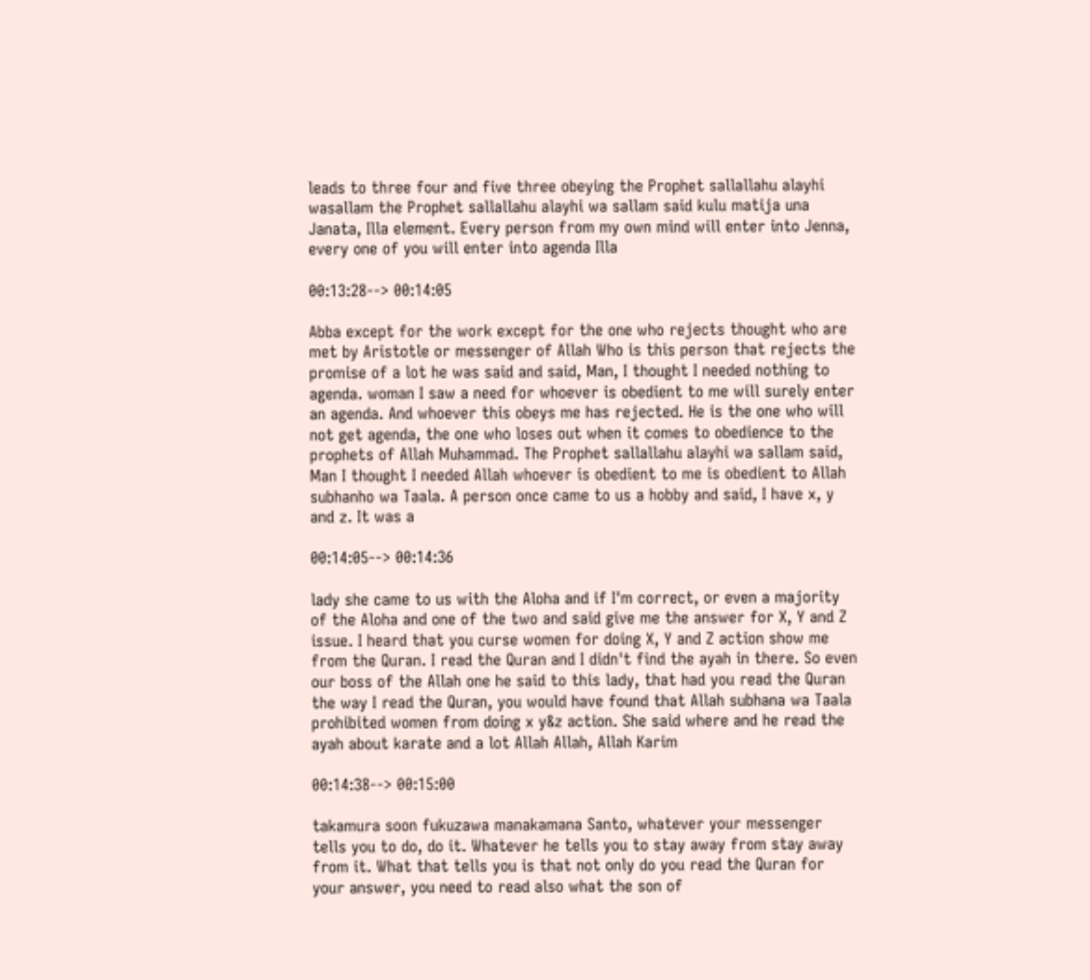leads to three four and five three obeying the Prophet sallallahu alayhi wasallam the Prophet sallallahu alayhi wa sallam said kulu matija una Janata, Illa element. Every person from my own mind will enter into Jenna, every one of you will enter into agenda Illa

00:13:28--> 00:14:05

Abba except for the work except for the one who rejects thought who are met by Aristotle or messenger of Allah Who is this person that rejects the promise of a lot he was said and said, Man, I thought I needed nothing to agenda. woman I saw a need for whoever is obedient to me will surely enter an agenda. And whoever this obeys me has rejected. He is the one who will not get agenda, the one who loses out when it comes to obedience to the prophets of Allah Muhammad. The Prophet sallallahu alayhi wa sallam said, Man I thought I needed Allah whoever is obedient to me is obedient to Allah subhanho wa Taala. A person once came to us a hobby and said, I have x, y and z. It was a

00:14:05--> 00:14:36

lady she came to us with the Aloha and if I'm correct, or even a majority of the Aloha and one of the two and said give me the answer for X, Y and Z issue. I heard that you curse women for doing X, Y and Z action show me from the Quran. I read the Quran and I didn't find the ayah in there. So even our boss of the Allah one he said to this lady, that had you read the Quran the way I read the Quran, you would have found that Allah subhana wa Taala prohibited women from doing x y&z action. She said where and he read the ayah about karate and a lot Allah Allah, Allah Karim

00:14:38--> 00:15:00

takamura soon fukuzawa manakamana Santo, whatever your messenger tells you to do, do it. Whatever he tells you to stay away from stay away from it. What that tells you is that not only do you read the Quran for your answer, you need to read also what the son of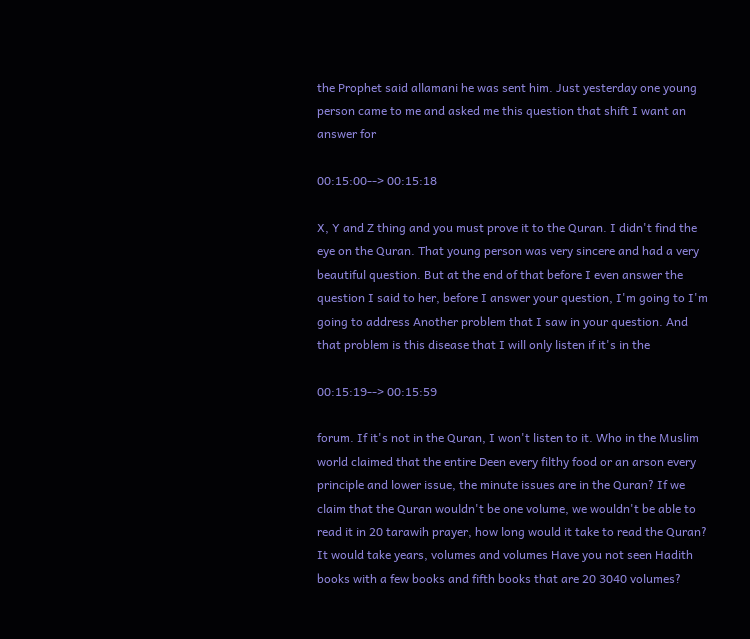the Prophet said allamani he was sent him. Just yesterday one young person came to me and asked me this question that shift I want an answer for

00:15:00--> 00:15:18

X, Y and Z thing and you must prove it to the Quran. I didn't find the eye on the Quran. That young person was very sincere and had a very beautiful question. But at the end of that before I even answer the question I said to her, before I answer your question, I'm going to I'm going to address Another problem that I saw in your question. And that problem is this disease that I will only listen if it's in the

00:15:19--> 00:15:59

forum. If it's not in the Quran, I won't listen to it. Who in the Muslim world claimed that the entire Deen every filthy food or an arson every principle and lower issue, the minute issues are in the Quran? If we claim that the Quran wouldn't be one volume, we wouldn't be able to read it in 20 tarawih prayer, how long would it take to read the Quran? It would take years, volumes and volumes Have you not seen Hadith books with a few books and fifth books that are 20 3040 volumes?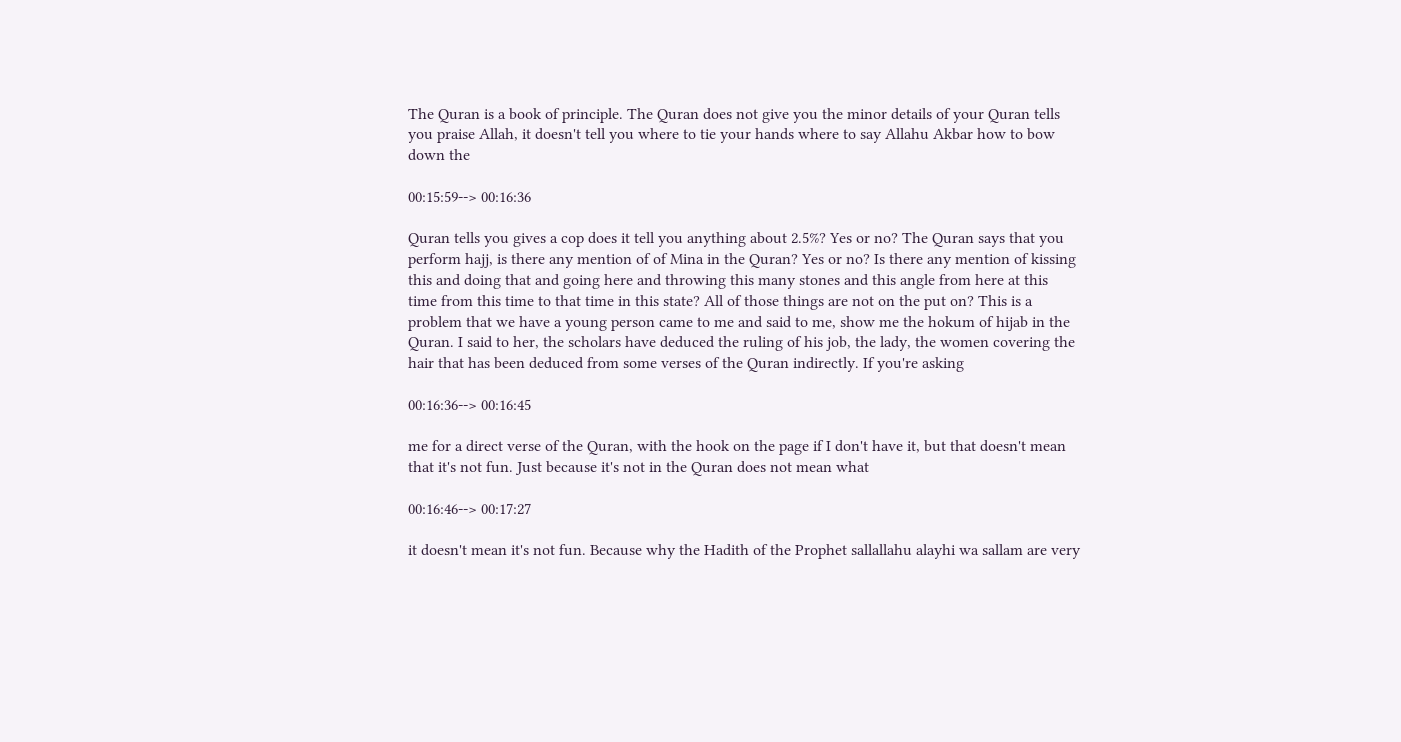The Quran is a book of principle. The Quran does not give you the minor details of your Quran tells you praise Allah, it doesn't tell you where to tie your hands where to say Allahu Akbar how to bow down the

00:15:59--> 00:16:36

Quran tells you gives a cop does it tell you anything about 2.5%? Yes or no? The Quran says that you perform hajj, is there any mention of of Mina in the Quran? Yes or no? Is there any mention of kissing this and doing that and going here and throwing this many stones and this angle from here at this time from this time to that time in this state? All of those things are not on the put on? This is a problem that we have a young person came to me and said to me, show me the hokum of hijab in the Quran. I said to her, the scholars have deduced the ruling of his job, the lady, the women covering the hair that has been deduced from some verses of the Quran indirectly. If you're asking

00:16:36--> 00:16:45

me for a direct verse of the Quran, with the hook on the page if I don't have it, but that doesn't mean that it's not fun. Just because it's not in the Quran does not mean what

00:16:46--> 00:17:27

it doesn't mean it's not fun. Because why the Hadith of the Prophet sallallahu alayhi wa sallam are very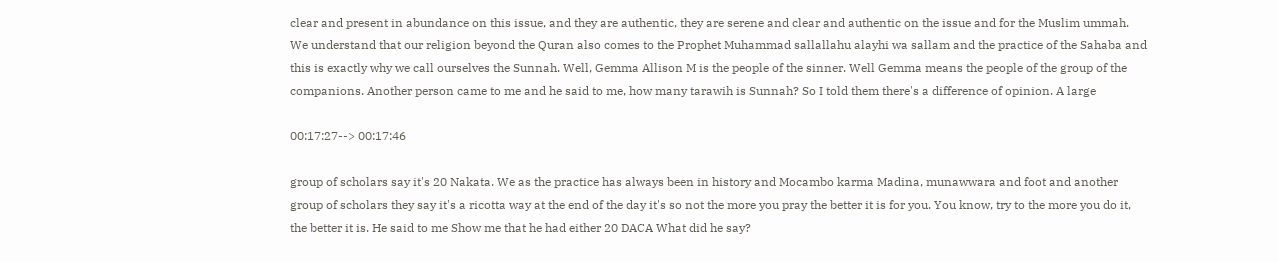clear and present in abundance on this issue, and they are authentic, they are serene and clear and authentic on the issue and for the Muslim ummah. We understand that our religion beyond the Quran also comes to the Prophet Muhammad sallallahu alayhi wa sallam and the practice of the Sahaba and this is exactly why we call ourselves the Sunnah. Well, Gemma Allison M is the people of the sinner. Well Gemma means the people of the group of the companions. Another person came to me and he said to me, how many tarawih is Sunnah? So I told them there's a difference of opinion. A large

00:17:27--> 00:17:46

group of scholars say it's 20 Nakata. We as the practice has always been in history and Mocambo karma Madina, munawwara and foot and another group of scholars they say it's a ricotta way at the end of the day it's so not the more you pray the better it is for you. You know, try to the more you do it, the better it is. He said to me Show me that he had either 20 DACA What did he say?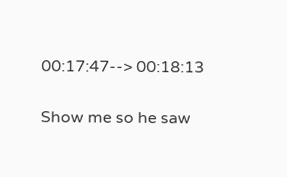00:17:47--> 00:18:13

Show me so he saw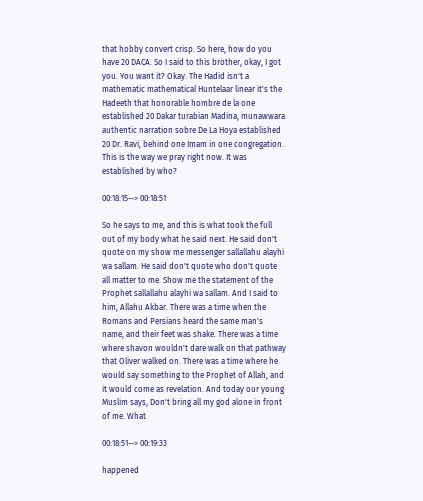that hobby convert crisp. So here, how do you have 20 DACA. So I said to this brother, okay, I got you. You want it? Okay. The Hadid isn't a mathematic mathematical Huntelaar linear it's the Hadeeth that honorable hombre de la one established 20 Dakar turabian Madina, munawwara authentic narration sobre De La Hoya established 20 Dr. Ravi, behind one Imam in one congregation. This is the way we pray right now. It was established by who?

00:18:15--> 00:18:51

So he says to me, and this is what took the full out of my body what he said next. He said don't quote on my show me messenger sallallahu alayhi wa sallam. He said don't quote who don't quote all matter to me. Show me the statement of the Prophet sallallahu alayhi wa sallam. And I said to him, Allahu Akbar. There was a time when the Romans and Persians heard the same man's name, and their feet was shake. There was a time where shavon wouldn't dare walk on that pathway that Oliver walked on. There was a time where he would say something to the Prophet of Allah, and it would come as revelation. And today our young Muslim says, Don't bring all my god alone in front of me. What

00:18:51--> 00:19:33

happened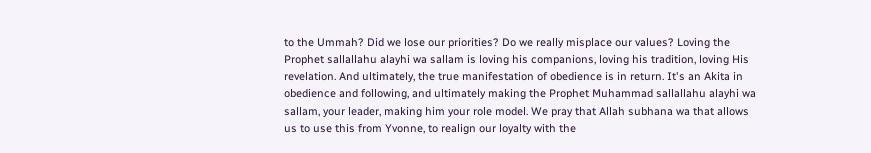to the Ummah? Did we lose our priorities? Do we really misplace our values? Loving the Prophet sallallahu alayhi wa sallam is loving his companions, loving his tradition, loving His revelation. And ultimately, the true manifestation of obedience is in return. It's an Akita in obedience and following, and ultimately making the Prophet Muhammad sallallahu alayhi wa sallam, your leader, making him your role model. We pray that Allah subhana wa that allows us to use this from Yvonne, to realign our loyalty with the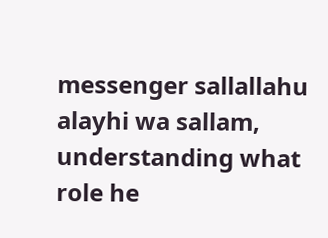messenger sallallahu alayhi wa sallam, understanding what role he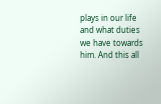plays in our life and what duties we have towards him. And this all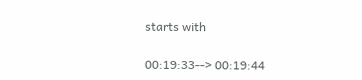starts with

00:19:33--> 00:19:44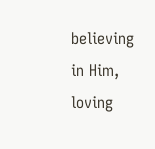believing in Him, loving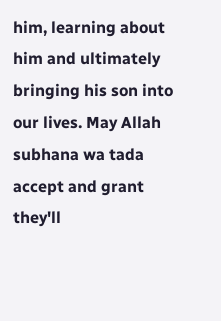him, learning about him and ultimately bringing his son into our lives. May Allah subhana wa tada accept and grant they'll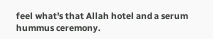feel what's that Allah hotel and a serum hummus ceremony.